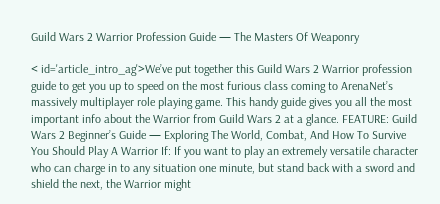Guild Wars 2 Warrior Profession Guide — The Masters Of Weaponry

< id='article_intro_ag'>We’ve put together this Guild Wars 2 Warrior profession guide to get you up to speed on the most furious class coming to ArenaNet’s massively multiplayer role playing game. This handy guide gives you all the most important info about the Warrior from Guild Wars 2 at a glance. FEATURE: Guild Wars 2 Beginner’s Guide — Exploring The World, Combat, And How To Survive You Should Play A Warrior If: If you want to play an extremely versatile character who can charge in to any situation one minute, but stand back with a sword and shield the next, the Warrior might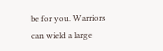be for you. Warriors can wield a large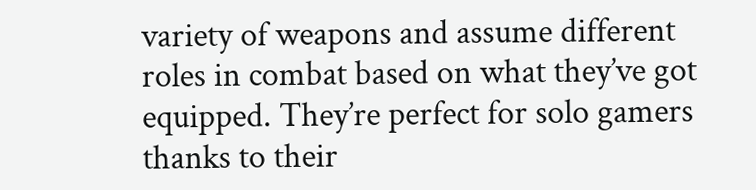variety of weapons and assume different roles in combat based on what they’ve got equipped. They’re perfect for solo gamers thanks to their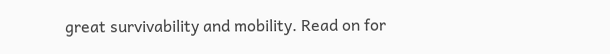great survivability and mobility. Read on for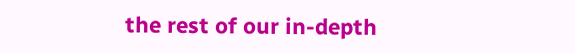the rest of our in-depth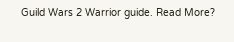Guild Wars 2 Warrior guide. Read More?